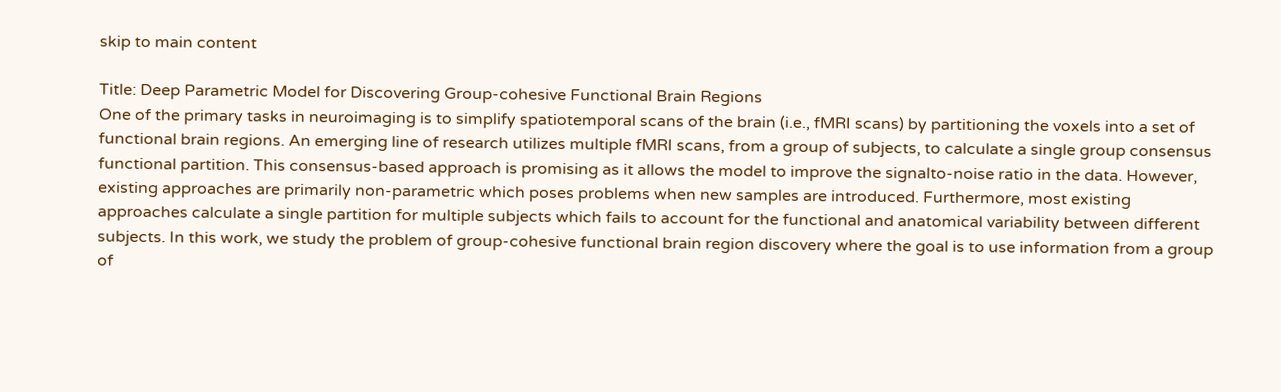skip to main content

Title: Deep Parametric Model for Discovering Group-cohesive Functional Brain Regions
One of the primary tasks in neuroimaging is to simplify spatiotemporal scans of the brain (i.e., fMRI scans) by partitioning the voxels into a set of functional brain regions. An emerging line of research utilizes multiple fMRI scans, from a group of subjects, to calculate a single group consensus functional partition. This consensus-based approach is promising as it allows the model to improve the signalto-noise ratio in the data. However, existing approaches are primarily non-parametric which poses problems when new samples are introduced. Furthermore, most existing approaches calculate a single partition for multiple subjects which fails to account for the functional and anatomical variability between different subjects. In this work, we study the problem of group-cohesive functional brain region discovery where the goal is to use information from a group of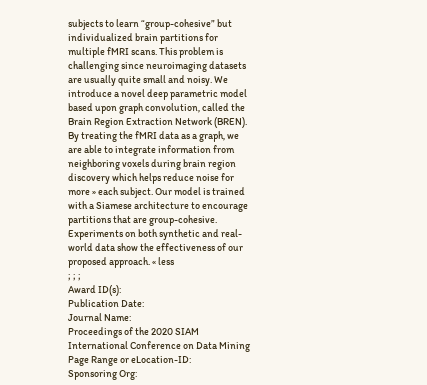subjects to learn “group-cohesive” but individualized brain partitions for multiple fMRI scans. This problem is challenging since neuroimaging datasets are usually quite small and noisy. We introduce a novel deep parametric model based upon graph convolution, called the Brain Region Extraction Network (BREN). By treating the fMRI data as a graph, we are able to integrate information from neighboring voxels during brain region discovery which helps reduce noise for more » each subject. Our model is trained with a Siamese architecture to encourage partitions that are group-cohesive. Experiments on both synthetic and real-world data show the effectiveness of our proposed approach. « less
; ; ;
Award ID(s):
Publication Date:
Journal Name:
Proceedings of the 2020 SIAM International Conference on Data Mining
Page Range or eLocation-ID:
Sponsoring Org: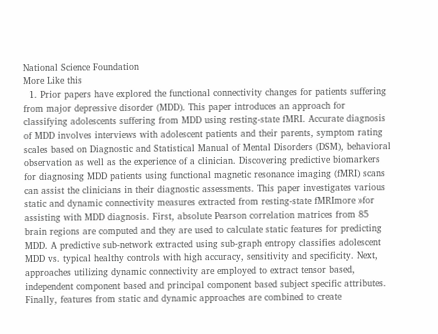National Science Foundation
More Like this
  1. Prior papers have explored the functional connectivity changes for patients suffering from major depressive disorder (MDD). This paper introduces an approach for classifying adolescents suffering from MDD using resting-state fMRI. Accurate diagnosis of MDD involves interviews with adolescent patients and their parents, symptom rating scales based on Diagnostic and Statistical Manual of Mental Disorders (DSM), behavioral observation as well as the experience of a clinician. Discovering predictive biomarkers for diagnosing MDD patients using functional magnetic resonance imaging (fMRI) scans can assist the clinicians in their diagnostic assessments. This paper investigates various static and dynamic connectivity measures extracted from resting-state fMRImore »for assisting with MDD diagnosis. First, absolute Pearson correlation matrices from 85 brain regions are computed and they are used to calculate static features for predicting MDD. A predictive sub-network extracted using sub-graph entropy classifies adolescent MDD vs. typical healthy controls with high accuracy, sensitivity and specificity. Next, approaches utilizing dynamic connectivity are employed to extract tensor based, independent component based and principal component based subject specific attributes. Finally, features from static and dynamic approaches are combined to create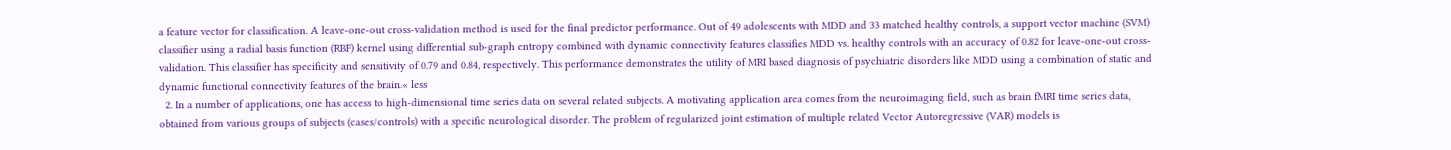a feature vector for classification. A leave-one-out cross-validation method is used for the final predictor performance. Out of 49 adolescents with MDD and 33 matched healthy controls, a support vector machine (SVM) classifier using a radial basis function (RBF) kernel using differential sub-graph entropy combined with dynamic connectivity features classifies MDD vs. healthy controls with an accuracy of 0.82 for leave-one-out cross-validation. This classifier has specificity and sensitivity of 0.79 and 0.84, respectively. This performance demonstrates the utility of MRI based diagnosis of psychiatric disorders like MDD using a combination of static and dynamic functional connectivity features of the brain.« less
  2. In a number of applications, one has access to high-dimensional time series data on several related subjects. A motivating application area comes from the neuroimaging field, such as brain fMRI time series data, obtained from various groups of subjects (cases/controls) with a specific neurological disorder. The problem of regularized joint estimation of multiple related Vector Autoregressive (VAR) models is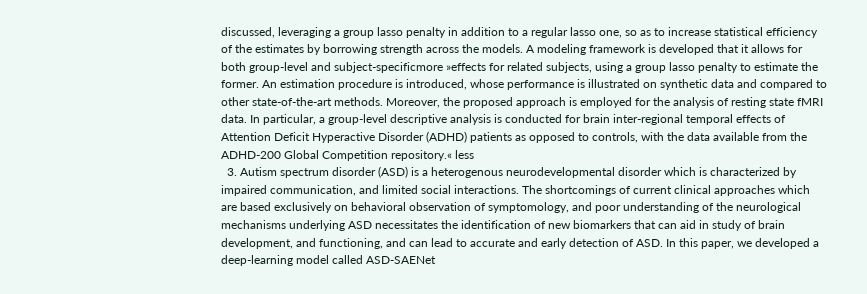discussed, leveraging a group lasso penalty in addition to a regular lasso one, so as to increase statistical efficiency of the estimates by borrowing strength across the models. A modeling framework is developed that it allows for both group-level and subject-specificmore »effects for related subjects, using a group lasso penalty to estimate the former. An estimation procedure is introduced, whose performance is illustrated on synthetic data and compared to other state-of-the-art methods. Moreover, the proposed approach is employed for the analysis of resting state fMRI data. In particular, a group-level descriptive analysis is conducted for brain inter-regional temporal effects of Attention Deficit Hyperactive Disorder (ADHD) patients as opposed to controls, with the data available from the ADHD-200 Global Competition repository.« less
  3. Autism spectrum disorder (ASD) is a heterogenous neurodevelopmental disorder which is characterized by impaired communication, and limited social interactions. The shortcomings of current clinical approaches which are based exclusively on behavioral observation of symptomology, and poor understanding of the neurological mechanisms underlying ASD necessitates the identification of new biomarkers that can aid in study of brain development, and functioning, and can lead to accurate and early detection of ASD. In this paper, we developed a deep-learning model called ASD-SAENet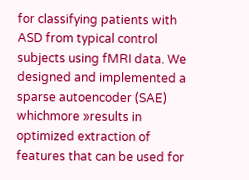for classifying patients with ASD from typical control subjects using fMRI data. We designed and implemented a sparse autoencoder (SAE) whichmore »results in optimized extraction of features that can be used for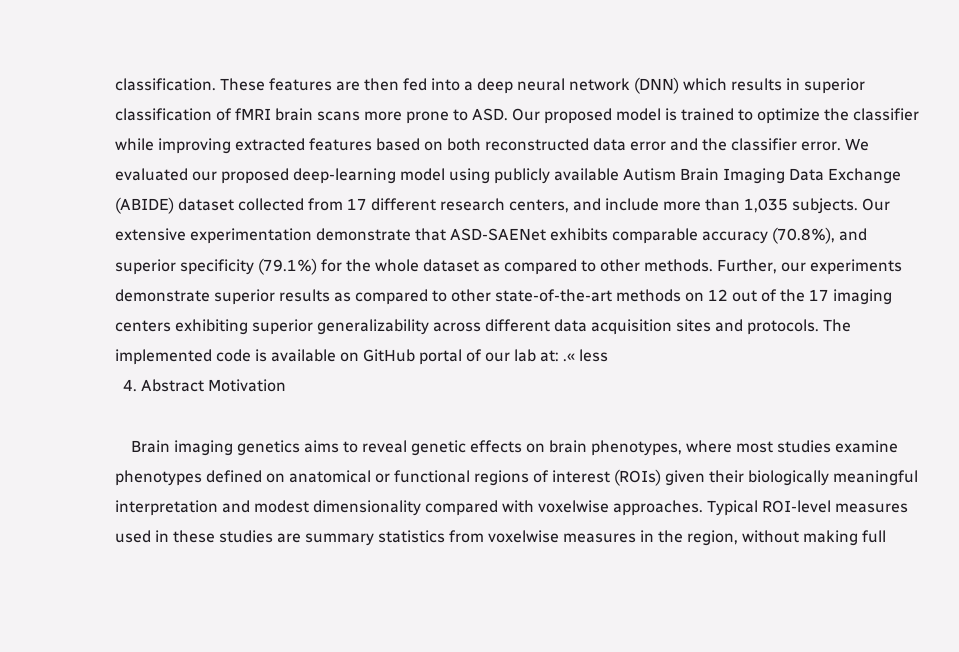classification. These features are then fed into a deep neural network (DNN) which results in superior classification of fMRI brain scans more prone to ASD. Our proposed model is trained to optimize the classifier while improving extracted features based on both reconstructed data error and the classifier error. We evaluated our proposed deep-learning model using publicly available Autism Brain Imaging Data Exchange (ABIDE) dataset collected from 17 different research centers, and include more than 1,035 subjects. Our extensive experimentation demonstrate that ASD-SAENet exhibits comparable accuracy (70.8%), and superior specificity (79.1%) for the whole dataset as compared to other methods. Further, our experiments demonstrate superior results as compared to other state-of-the-art methods on 12 out of the 17 imaging centers exhibiting superior generalizability across different data acquisition sites and protocols. The implemented code is available on GitHub portal of our lab at: .« less
  4. Abstract Motivation

    Brain imaging genetics aims to reveal genetic effects on brain phenotypes, where most studies examine phenotypes defined on anatomical or functional regions of interest (ROIs) given their biologically meaningful interpretation and modest dimensionality compared with voxelwise approaches. Typical ROI-level measures used in these studies are summary statistics from voxelwise measures in the region, without making full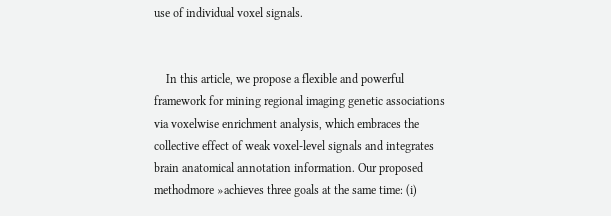use of individual voxel signals.


    In this article, we propose a flexible and powerful framework for mining regional imaging genetic associations via voxelwise enrichment analysis, which embraces the collective effect of weak voxel-level signals and integrates brain anatomical annotation information. Our proposed methodmore »achieves three goals at the same time: (i)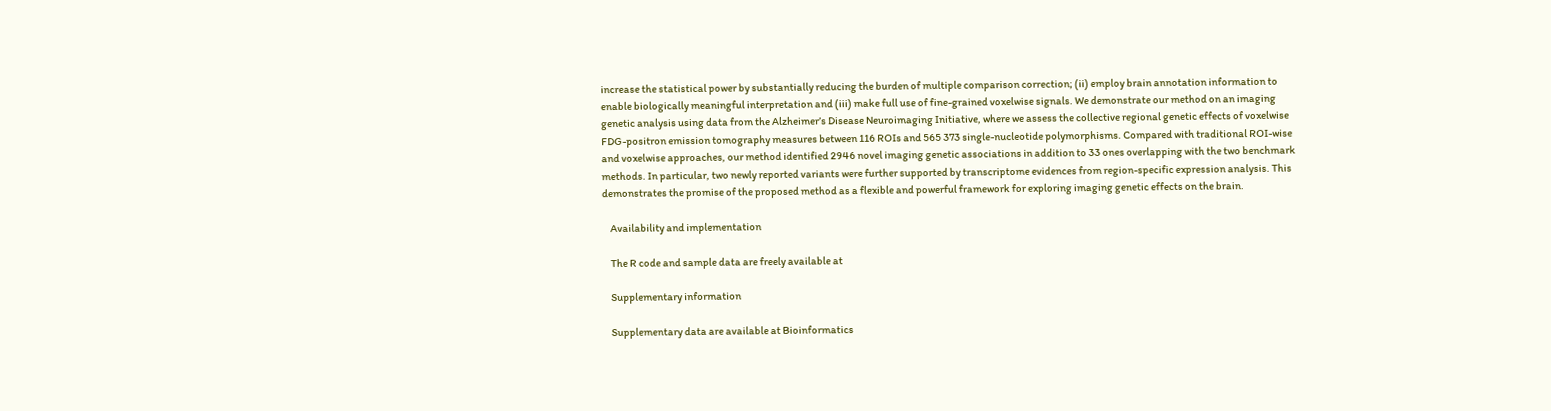increase the statistical power by substantially reducing the burden of multiple comparison correction; (ii) employ brain annotation information to enable biologically meaningful interpretation and (iii) make full use of fine-grained voxelwise signals. We demonstrate our method on an imaging genetic analysis using data from the Alzheimer’s Disease Neuroimaging Initiative, where we assess the collective regional genetic effects of voxelwise FDG-positron emission tomography measures between 116 ROIs and 565 373 single-nucleotide polymorphisms. Compared with traditional ROI-wise and voxelwise approaches, our method identified 2946 novel imaging genetic associations in addition to 33 ones overlapping with the two benchmark methods. In particular, two newly reported variants were further supported by transcriptome evidences from region-specific expression analysis. This demonstrates the promise of the proposed method as a flexible and powerful framework for exploring imaging genetic effects on the brain.

    Availability and implementation

    The R code and sample data are freely available at

    Supplementary information

    Supplementary data are available at Bioinformatics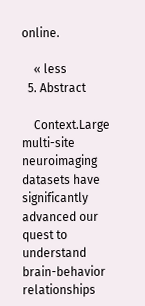online.

    « less
  5. Abstract

    Context.Large multi-site neuroimaging datasets have significantly advanced our quest to understand brain-behavior relationships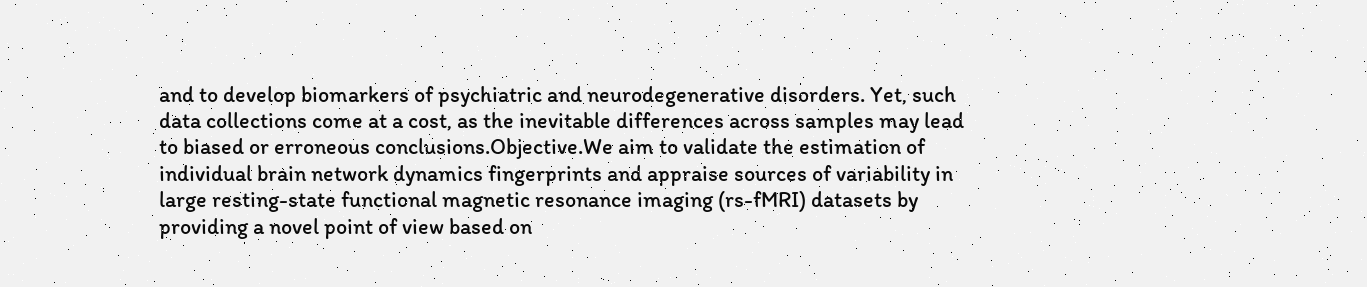and to develop biomarkers of psychiatric and neurodegenerative disorders. Yet, such data collections come at a cost, as the inevitable differences across samples may lead to biased or erroneous conclusions.Objective.We aim to validate the estimation of individual brain network dynamics fingerprints and appraise sources of variability in large resting-state functional magnetic resonance imaging (rs-fMRI) datasets by providing a novel point of view based on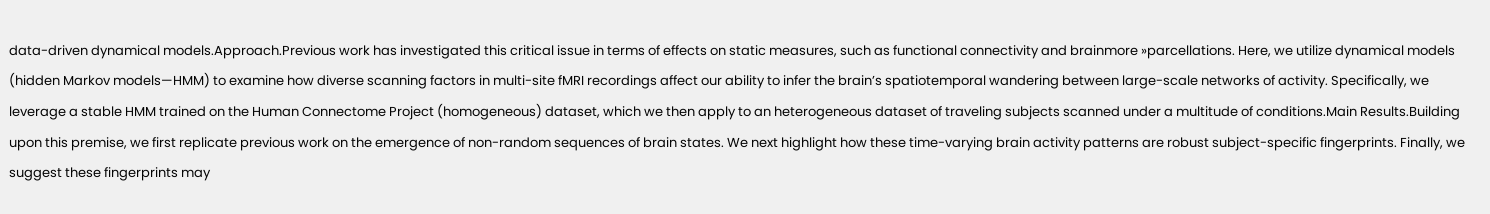data-driven dynamical models.Approach.Previous work has investigated this critical issue in terms of effects on static measures, such as functional connectivity and brainmore »parcellations. Here, we utilize dynamical models (hidden Markov models—HMM) to examine how diverse scanning factors in multi-site fMRI recordings affect our ability to infer the brain’s spatiotemporal wandering between large-scale networks of activity. Specifically, we leverage a stable HMM trained on the Human Connectome Project (homogeneous) dataset, which we then apply to an heterogeneous dataset of traveling subjects scanned under a multitude of conditions.Main Results.Building upon this premise, we first replicate previous work on the emergence of non-random sequences of brain states. We next highlight how these time-varying brain activity patterns are robust subject-specific fingerprints. Finally, we suggest these fingerprints may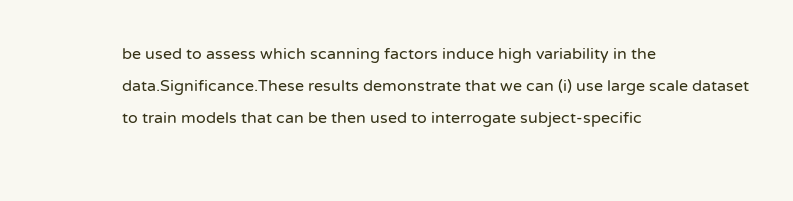be used to assess which scanning factors induce high variability in the data.Significance.These results demonstrate that we can (i) use large scale dataset to train models that can be then used to interrogate subject-specific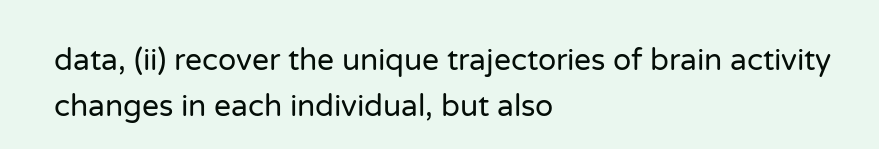data, (ii) recover the unique trajectories of brain activity changes in each individual, but also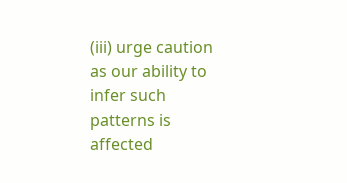(iii) urge caution as our ability to infer such patterns is affected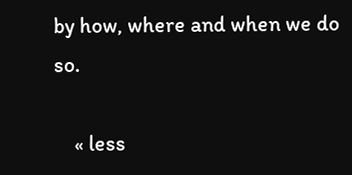by how, where and when we do so.

    « less